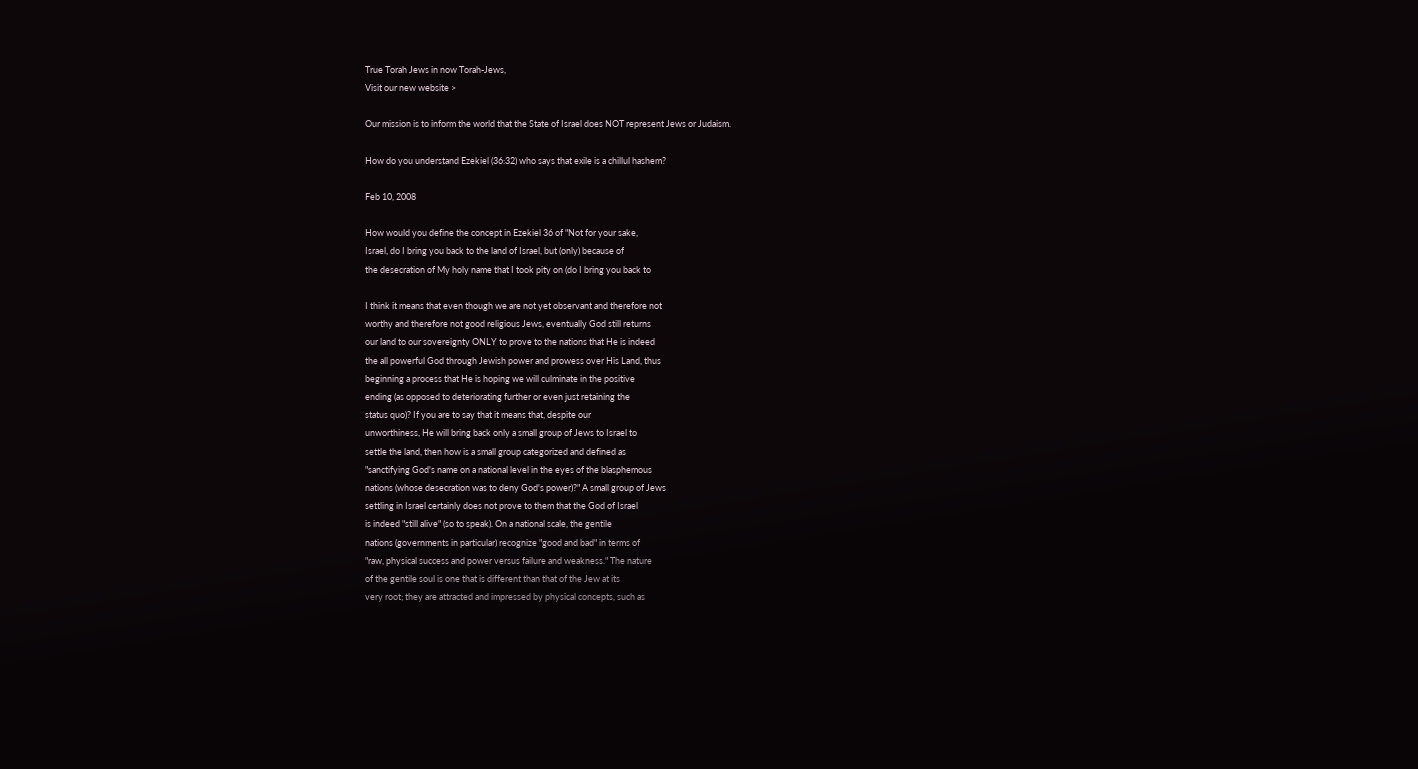True Torah Jews in now Torah-Jews,
Visit our new website >

Our mission is to inform the world that the State of Israel does NOT represent Jews or Judaism.

How do you understand Ezekiel (36:32) who says that exile is a chillul hashem?

Feb 10, 2008

How would you define the concept in Ezekiel 36 of "Not for your sake,
Israel, do I bring you back to the land of Israel, but (only) because of
the desecration of My holy name that I took pity on (do I bring you back to

I think it means that even though we are not yet observant and therefore not
worthy and therefore not good religious Jews, eventually God still returns
our land to our sovereignty ONLY to prove to the nations that He is indeed
the all powerful God through Jewish power and prowess over His Land, thus
beginning a process that He is hoping we will culminate in the positive
ending (as opposed to deteriorating further or even just retaining the
status quo)? If you are to say that it means that, despite our
unworthiness, He will bring back only a small group of Jews to Israel to
settle the land, then how is a small group categorized and defined as
"sanctifying God's name on a national level in the eyes of the blasphemous
nations (whose desecration was to deny God's power)?" A small group of Jews
settling in Israel certainly does not prove to them that the God of Israel
is indeed "still alive" (so to speak). On a national scale, the gentile
nations (governments in particular) recognize "good and bad" in terms of
"raw, physical success and power versus failure and weakness." The nature
of the gentile soul is one that is different than that of the Jew at its
very root; they are attracted and impressed by physical concepts, such as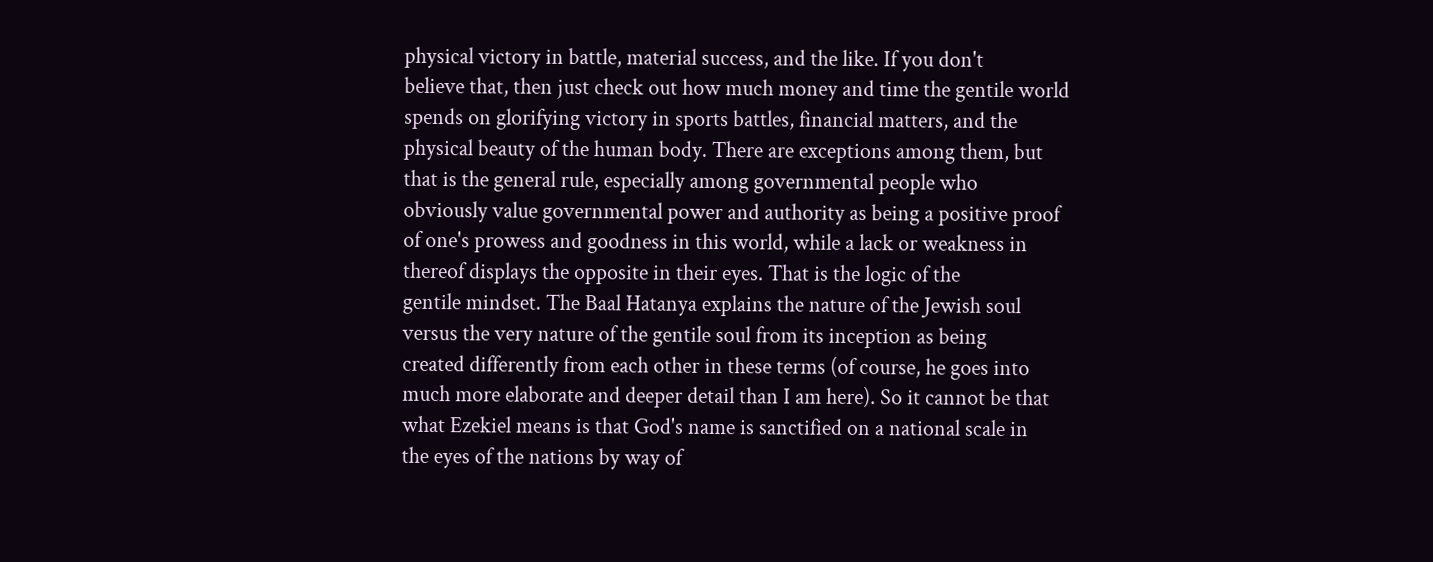physical victory in battle, material success, and the like. If you don't
believe that, then just check out how much money and time the gentile world
spends on glorifying victory in sports battles, financial matters, and the
physical beauty of the human body. There are exceptions among them, but
that is the general rule, especially among governmental people who
obviously value governmental power and authority as being a positive proof
of one's prowess and goodness in this world, while a lack or weakness in
thereof displays the opposite in their eyes. That is the logic of the
gentile mindset. The Baal Hatanya explains the nature of the Jewish soul
versus the very nature of the gentile soul from its inception as being
created differently from each other in these terms (of course, he goes into
much more elaborate and deeper detail than I am here). So it cannot be that
what Ezekiel means is that God's name is sanctified on a national scale in
the eyes of the nations by way of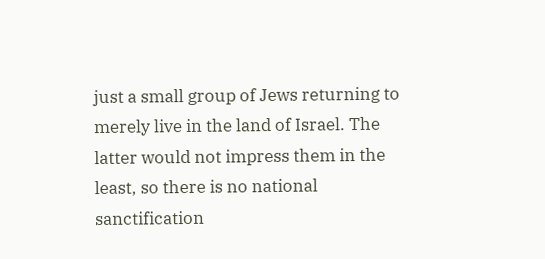just a small group of Jews returning to
merely live in the land of Israel. The latter would not impress them in the
least, so there is no national sanctification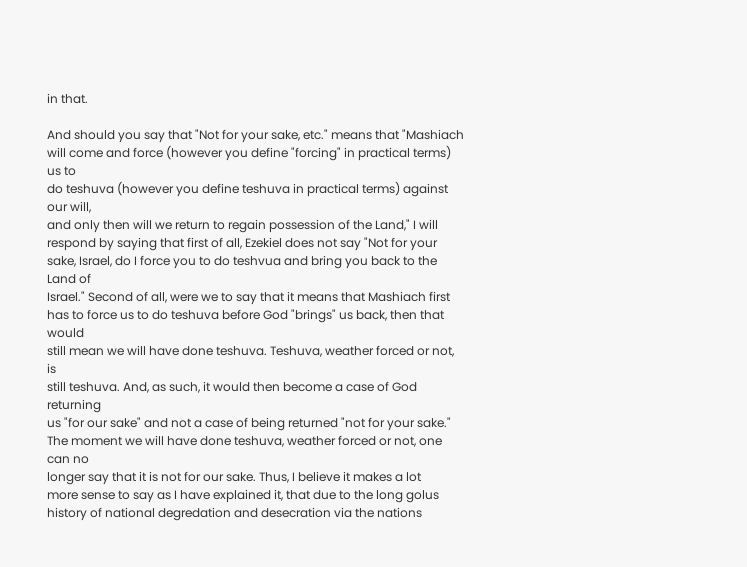in that.

And should you say that "Not for your sake, etc." means that "Mashiach
will come and force (however you define "forcing" in practical terms) us to
do teshuva (however you define teshuva in practical terms) against our will,
and only then will we return to regain possession of the Land," I will
respond by saying that first of all, Ezekiel does not say "Not for your
sake, Israel, do I force you to do teshvua and bring you back to the Land of
Israel." Second of all, were we to say that it means that Mashiach first
has to force us to do teshuva before God "brings" us back, then that would
still mean we will have done teshuva. Teshuva, weather forced or not, is
still teshuva. And, as such, it would then become a case of God returning
us "for our sake" and not a case of being returned "not for your sake."
The moment we will have done teshuva, weather forced or not, one can no
longer say that it is not for our sake. Thus, I believe it makes a lot
more sense to say as I have explained it, that due to the long golus
history of national degredation and desecration via the nations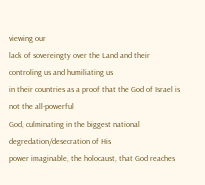viewing our
lack of sovereingty over the Land and their controling us and humiliating us
in their countries as a proof that the God of Israel is not the all-powerful
God, culminating in the biggest national degredation/desecration of His
power imaginable, the holocaust, that God reaches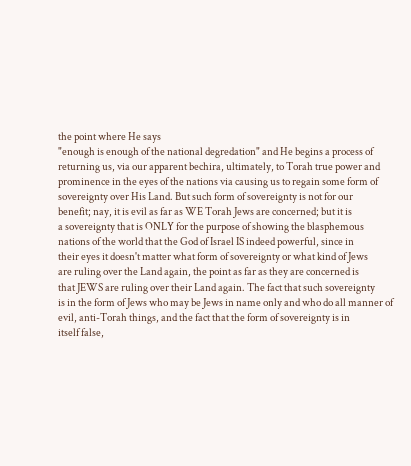the point where He says
"enough is enough of the national degredation" and He begins a process of
returning us, via our apparent bechira, ultimately, to Torah true power and
prominence in the eyes of the nations via causing us to regain some form of
sovereignty over His Land. But such form of sovereignty is not for our
benefit; nay, it is evil as far as WE Torah Jews are concerned; but it is
a sovereignty that is ONLY for the purpose of showing the blasphemous
nations of the world that the God of Israel IS indeed powerful, since in
their eyes it doesn't matter what form of sovereignty or what kind of Jews
are ruling over the Land again, the point as far as they are concerned is
that JEWS are ruling over their Land again. The fact that such sovereignty
is in the form of Jews who may be Jews in name only and who do all manner of
evil, anti-Torah things, and the fact that the form of sovereignty is in
itself false,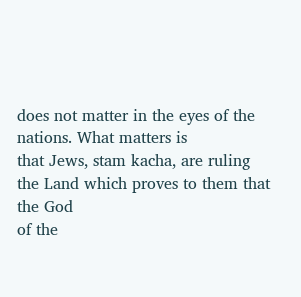does not matter in the eyes of the nations. What matters is
that Jews, stam kacha, are ruling the Land which proves to them that the God
of the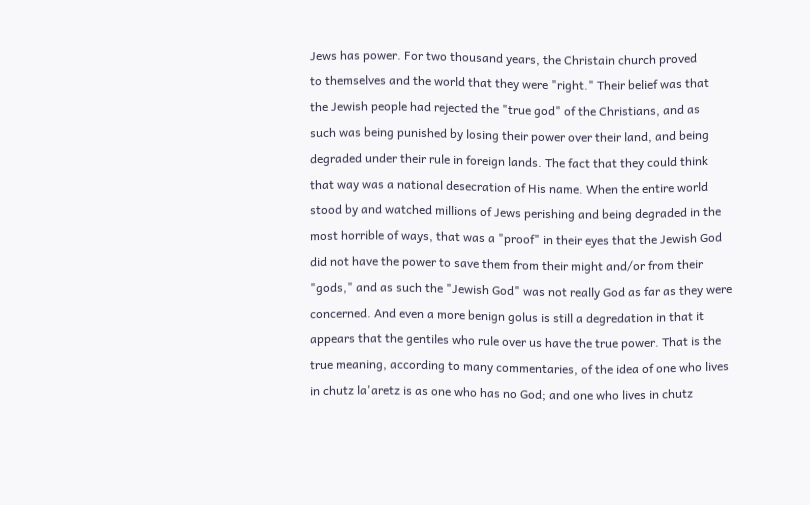Jews has power. For two thousand years, the Christain church proved
to themselves and the world that they were "right." Their belief was that
the Jewish people had rejected the "true god" of the Christians, and as
such was being punished by losing their power over their land, and being
degraded under their rule in foreign lands. The fact that they could think
that way was a national desecration of His name. When the entire world
stood by and watched millions of Jews perishing and being degraded in the
most horrible of ways, that was a "proof" in their eyes that the Jewish God
did not have the power to save them from their might and/or from their
"gods," and as such the "Jewish God" was not really God as far as they were
concerned. And even a more benign golus is still a degredation in that it
appears that the gentiles who rule over us have the true power. That is the
true meaning, according to many commentaries, of the idea of one who lives
in chutz la'aretz is as one who has no God; and one who lives in chutz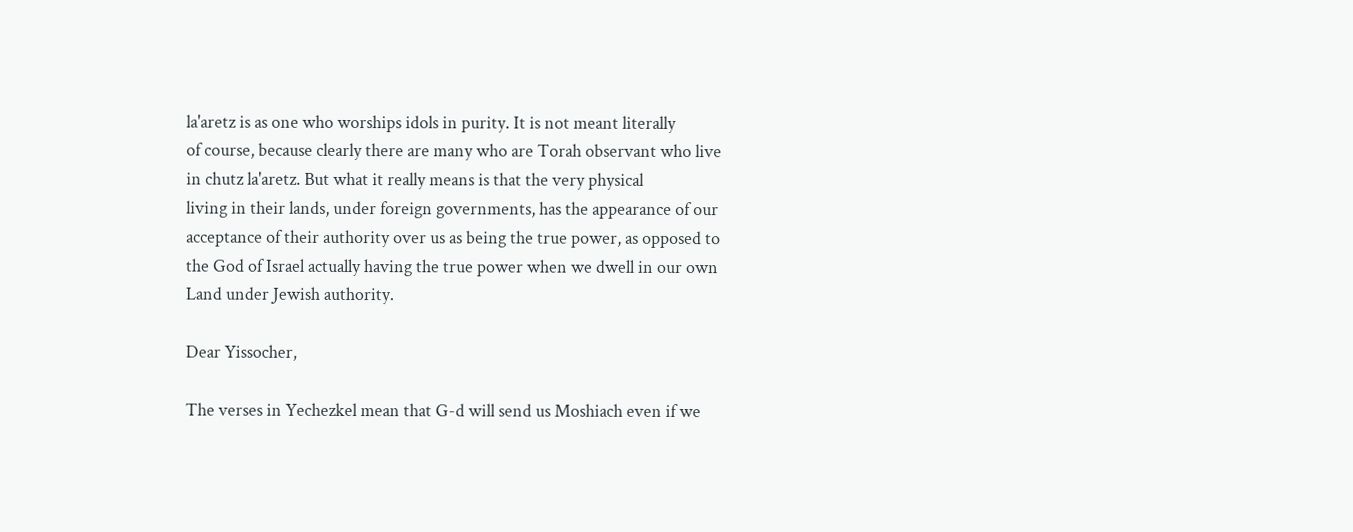la'aretz is as one who worships idols in purity. It is not meant literally
of course, because clearly there are many who are Torah observant who live
in chutz la'aretz. But what it really means is that the very physical
living in their lands, under foreign governments, has the appearance of our
acceptance of their authority over us as being the true power, as opposed to
the God of Israel actually having the true power when we dwell in our own
Land under Jewish authority.

Dear Yissocher,

The verses in Yechezkel mean that G-d will send us Moshiach even if we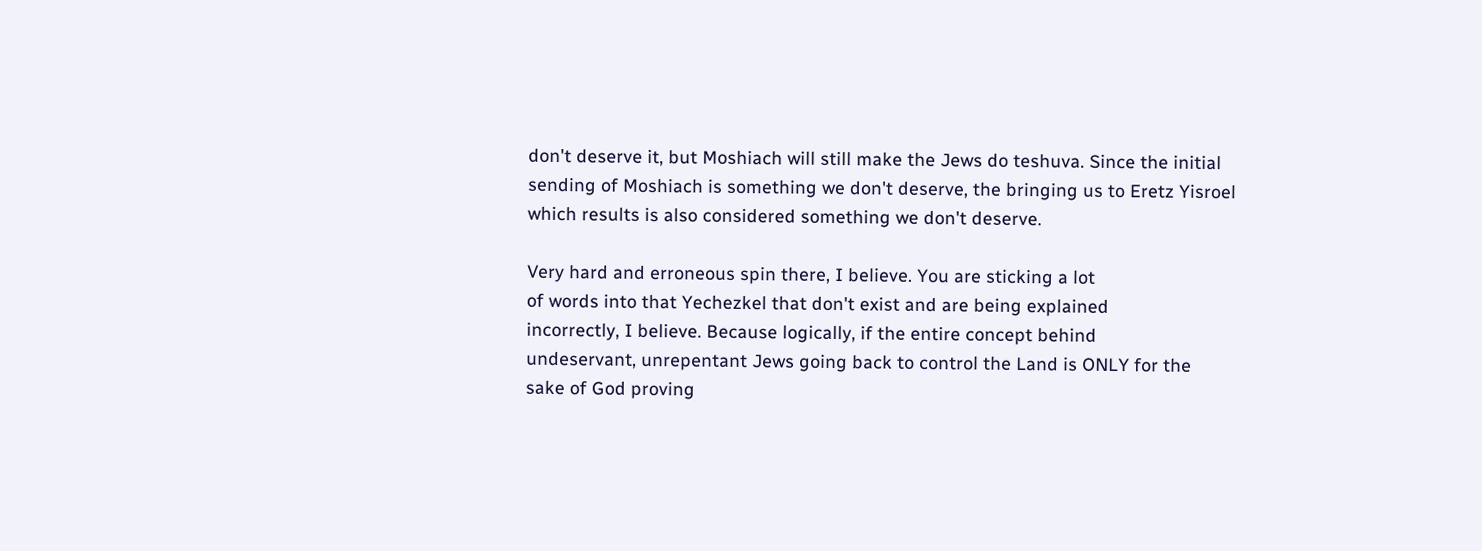don't deserve it, but Moshiach will still make the Jews do teshuva. Since the initial sending of Moshiach is something we don't deserve, the bringing us to Eretz Yisroel which results is also considered something we don't deserve.

Very hard and erroneous spin there, I believe. You are sticking a lot
of words into that Yechezkel that don't exist and are being explained
incorrectly, I believe. Because logically, if the entire concept behind
undeservant, unrepentant Jews going back to control the Land is ONLY for the
sake of God proving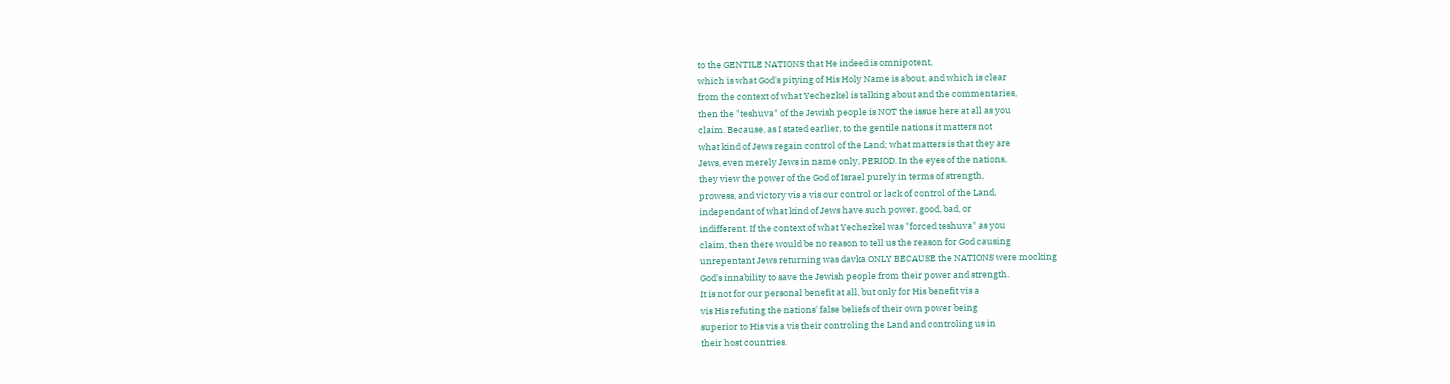to the GENTILE NATIONS that He indeed is omnipotent,
which is what God's pitying of His Holy Name is about, and which is clear
from the context of what Yechezkel is talking about and the commentaries,
then the "teshuva" of the Jewish people is NOT the issue here at all as you
claim. Because, as I stated earlier, to the gentile nations it matters not
what kind of Jews regain control of the Land; what matters is that they are
Jews, even merely Jews in name only, PERIOD. In the eyes of the nations,
they view the power of the God of Israel purely in terms of strength,
prowess, and victory vis a vis our control or lack of control of the Land,
independant of what kind of Jews have such power, good, bad, or
indifferent. If the context of what Yechezkel was "forced teshuva" as you
claim, then there would be no reason to tell us the reason for God causing
unrepentant Jews returning was davka ONLY BECAUSE the NATIONS were mocking
God's innability to save the Jewish people from their power and strength.
It is not for our personal benefit at all, but only for His benefit vis a
vis His refuting the nations' false beliefs of their own power being
superior to His vis a vis their controling the Land and controling us in
their host countries.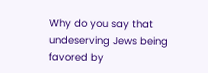Why do you say that undeserving Jews being favored by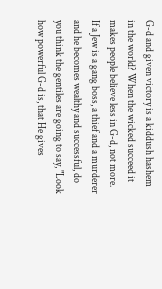G-d and given victory is a kiddush hashem in the world? When the wicked succeed it makes people believe less in G-d, not more. If a Jew is a gang boss, a thief and a murderer and he becomes wealthy and successful, do you think the gentiles are going to say, "Look how powerful G-d is, that He gives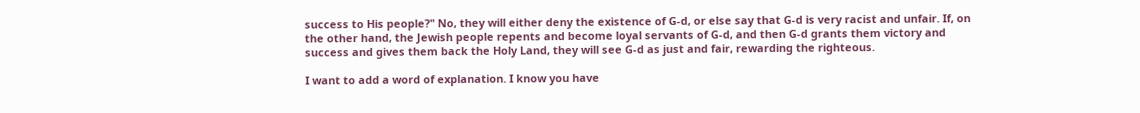success to His people?" No, they will either deny the existence of G-d, or else say that G-d is very racist and unfair. If, on the other hand, the Jewish people repents and become loyal servants of G-d, and then G-d grants them victory and success and gives them back the Holy Land, they will see G-d as just and fair, rewarding the righteous.

I want to add a word of explanation. I know you have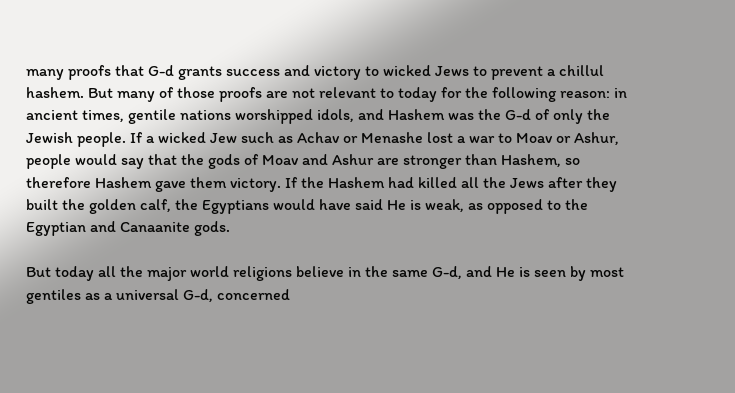many proofs that G-d grants success and victory to wicked Jews to prevent a chillul hashem. But many of those proofs are not relevant to today for the following reason: in ancient times, gentile nations worshipped idols, and Hashem was the G-d of only the Jewish people. If a wicked Jew such as Achav or Menashe lost a war to Moav or Ashur, people would say that the gods of Moav and Ashur are stronger than Hashem, so therefore Hashem gave them victory. If the Hashem had killed all the Jews after they built the golden calf, the Egyptians would have said He is weak, as opposed to the Egyptian and Canaanite gods.

But today all the major world religions believe in the same G-d, and He is seen by most gentiles as a universal G-d, concerned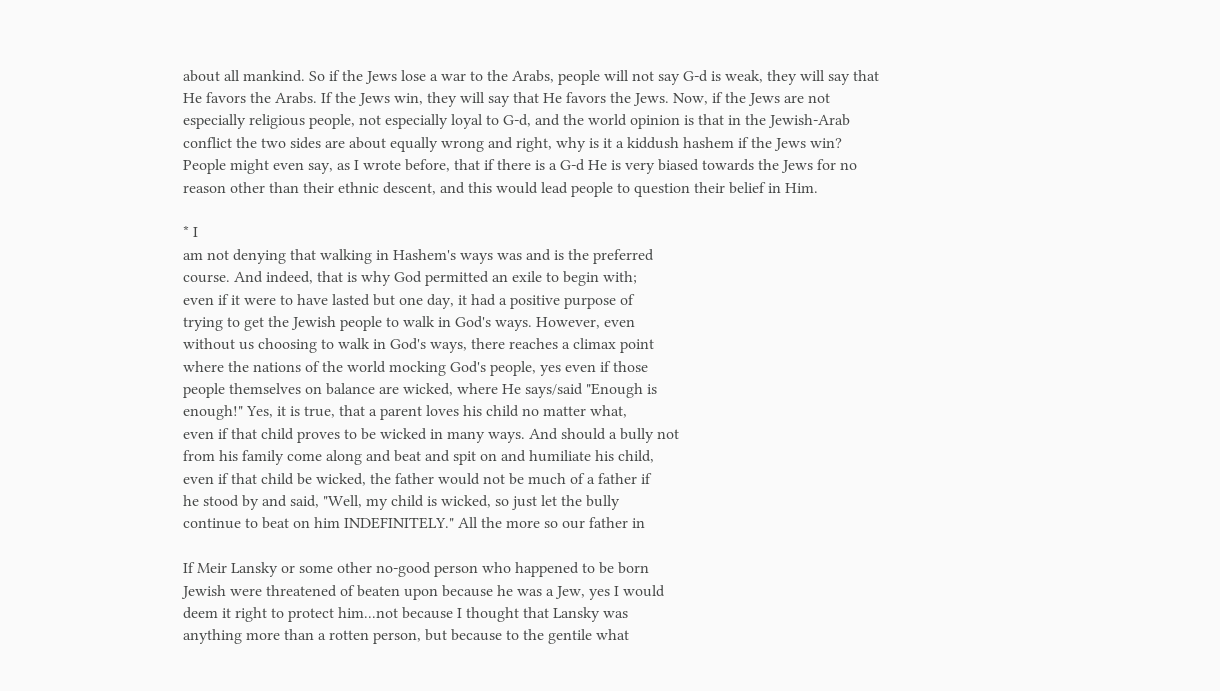about all mankind. So if the Jews lose a war to the Arabs, people will not say G-d is weak, they will say that He favors the Arabs. If the Jews win, they will say that He favors the Jews. Now, if the Jews are not especially religious people, not especially loyal to G-d, and the world opinion is that in the Jewish-Arab conflict the two sides are about equally wrong and right, why is it a kiddush hashem if the Jews win? People might even say, as I wrote before, that if there is a G-d He is very biased towards the Jews for no reason other than their ethnic descent, and this would lead people to question their belief in Him.

* I
am not denying that walking in Hashem's ways was and is the preferred
course. And indeed, that is why God permitted an exile to begin with;
even if it were to have lasted but one day, it had a positive purpose of
trying to get the Jewish people to walk in God's ways. However, even
without us choosing to walk in God's ways, there reaches a climax point
where the nations of the world mocking God's people, yes even if those
people themselves on balance are wicked, where He says/said "Enough is
enough!" Yes, it is true, that a parent loves his child no matter what,
even if that child proves to be wicked in many ways. And should a bully not
from his family come along and beat and spit on and humiliate his child,
even if that child be wicked, the father would not be much of a father if
he stood by and said, "Well, my child is wicked, so just let the bully
continue to beat on him INDEFINITELY." All the more so our father in

If Meir Lansky or some other no-good person who happened to be born
Jewish were threatened of beaten upon because he was a Jew, yes I would
deem it right to protect him...not because I thought that Lansky was
anything more than a rotten person, but because to the gentile what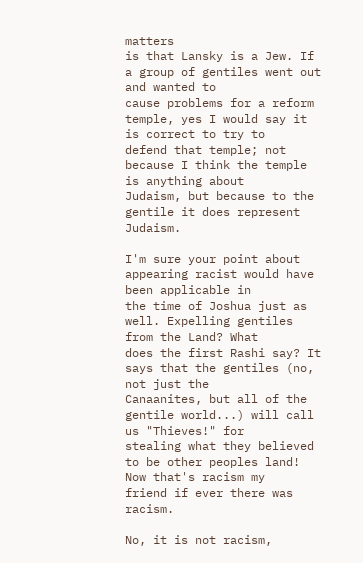matters
is that Lansky is a Jew. If a group of gentiles went out and wanted to
cause problems for a reform temple, yes I would say it is correct to try to
defend that temple; not because I think the temple is anything about
Judaism, but because to the gentile it does represent Judaism.

I'm sure your point about appearing racist would have been applicable in
the time of Joshua just as well. Expelling gentiles from the Land? What
does the first Rashi say? It says that the gentiles (no, not just the
Canaanites, but all of the gentile world...) will call us "Thieves!" for
stealing what they believed to be other peoples land! Now that's racism my
friend if ever there was racism.

No, it is not racism,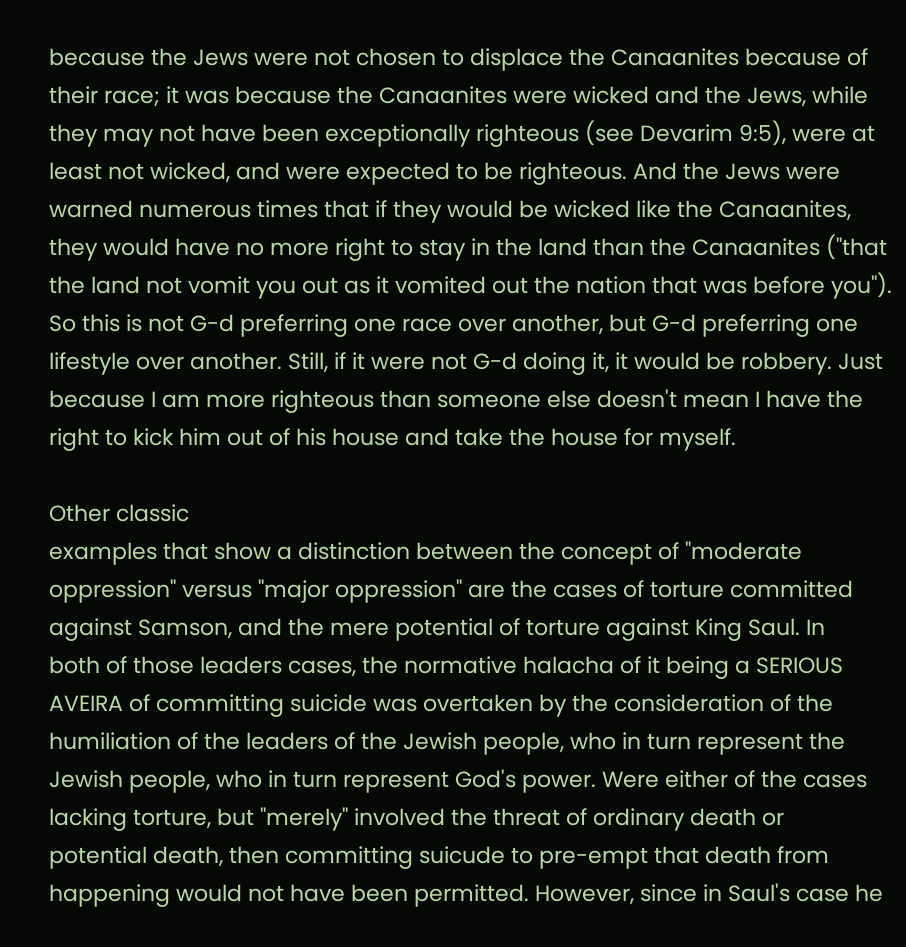because the Jews were not chosen to displace the Canaanites because of their race; it was because the Canaanites were wicked and the Jews, while they may not have been exceptionally righteous (see Devarim 9:5), were at least not wicked, and were expected to be righteous. And the Jews were warned numerous times that if they would be wicked like the Canaanites, they would have no more right to stay in the land than the Canaanites ("that the land not vomit you out as it vomited out the nation that was before you"). So this is not G-d preferring one race over another, but G-d preferring one lifestyle over another. Still, if it were not G-d doing it, it would be robbery. Just because I am more righteous than someone else doesn't mean I have the right to kick him out of his house and take the house for myself.

Other classic
examples that show a distinction between the concept of "moderate
oppression" versus "major oppression" are the cases of torture committed
against Samson, and the mere potential of torture against King Saul. In
both of those leaders cases, the normative halacha of it being a SERIOUS
AVEIRA of committing suicide was overtaken by the consideration of the
humiliation of the leaders of the Jewish people, who in turn represent the
Jewish people, who in turn represent God's power. Were either of the cases
lacking torture, but "merely" involved the threat of ordinary death or
potential death, then committing suicude to pre-empt that death from
happening would not have been permitted. However, since in Saul's case he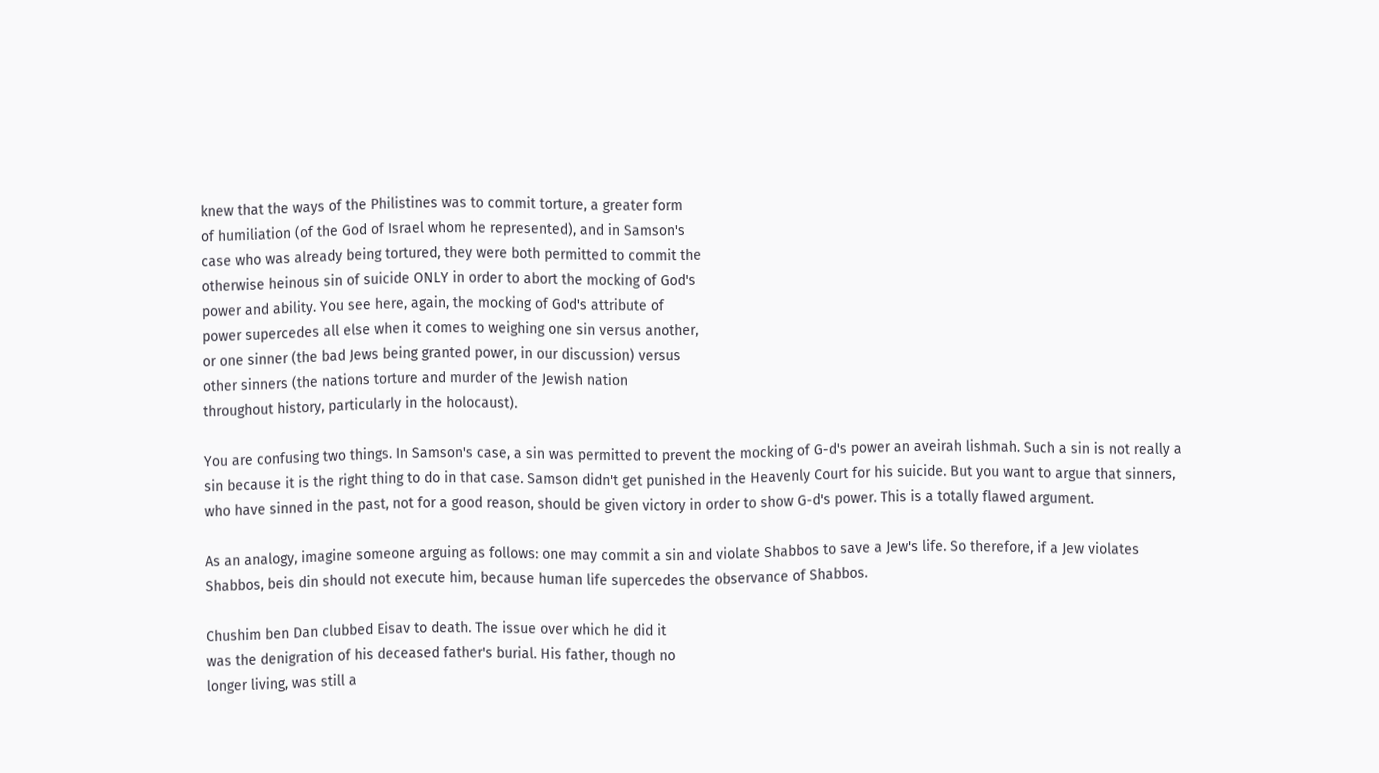knew that the ways of the Philistines was to commit torture, a greater form
of humiliation (of the God of Israel whom he represented), and in Samson's
case who was already being tortured, they were both permitted to commit the
otherwise heinous sin of suicide ONLY in order to abort the mocking of God's
power and ability. You see here, again, the mocking of God's attribute of
power supercedes all else when it comes to weighing one sin versus another,
or one sinner (the bad Jews being granted power, in our discussion) versus
other sinners (the nations torture and murder of the Jewish nation
throughout history, particularly in the holocaust).

You are confusing two things. In Samson's case, a sin was permitted to prevent the mocking of G-d's power an aveirah lishmah. Such a sin is not really a sin because it is the right thing to do in that case. Samson didn't get punished in the Heavenly Court for his suicide. But you want to argue that sinners, who have sinned in the past, not for a good reason, should be given victory in order to show G-d's power. This is a totally flawed argument.

As an analogy, imagine someone arguing as follows: one may commit a sin and violate Shabbos to save a Jew's life. So therefore, if a Jew violates Shabbos, beis din should not execute him, because human life supercedes the observance of Shabbos.

Chushim ben Dan clubbed Eisav to death. The issue over which he did it
was the denigration of his deceased father's burial. His father, though no
longer living, was still a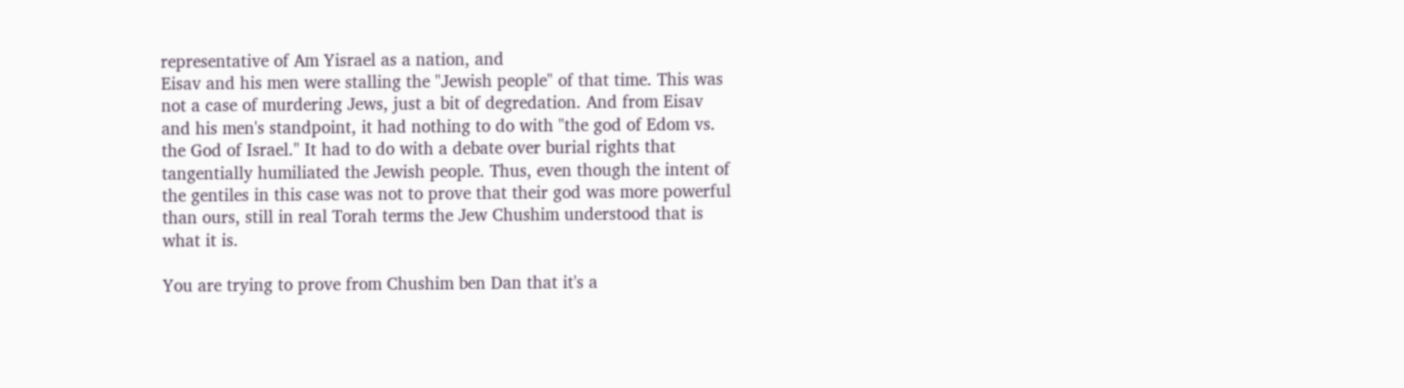representative of Am Yisrael as a nation, and
Eisav and his men were stalling the "Jewish people" of that time. This was
not a case of murdering Jews, just a bit of degredation. And from Eisav
and his men's standpoint, it had nothing to do with "the god of Edom vs.
the God of Israel." It had to do with a debate over burial rights that
tangentially humiliated the Jewish people. Thus, even though the intent of
the gentiles in this case was not to prove that their god was more powerful
than ours, still in real Torah terms the Jew Chushim understood that is
what it is.

You are trying to prove from Chushim ben Dan that it's a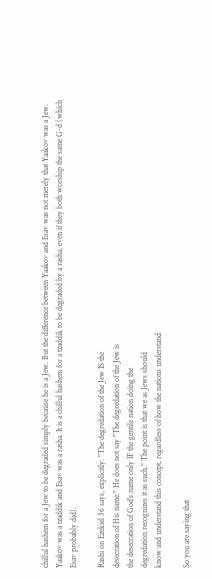chillul hashem for a Jew to be degraded simply because he is a Jew. But the difference between Yaakov and Esav was not merely that Yaakov was a Jew. Yaakov was a tzaddik and Esav was a rasha. It is a chillul hashem for a tzaddik to be degraded by a rasha, even if they both worship the same G-d (which Esav probably did).

Rashi on Ezekiel 36 says, explicitly: "The degredation of the Jew IS the
desecration of His name." He does not say "The degredation of the Jew is
the desecration of God's name only IF the gentile nation doing the
degredation recognizes it as such." The point is that we as Jews should
know and understand this concept, regardless of how the nations understand

So you are saying that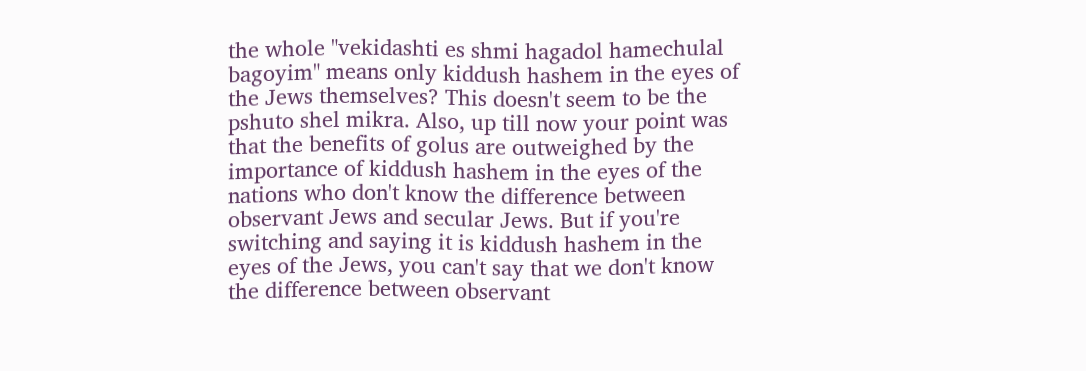the whole "vekidashti es shmi hagadol hamechulal bagoyim" means only kiddush hashem in the eyes of the Jews themselves? This doesn't seem to be the pshuto shel mikra. Also, up till now your point was that the benefits of golus are outweighed by the importance of kiddush hashem in the eyes of the nations who don't know the difference between observant Jews and secular Jews. But if you're switching and saying it is kiddush hashem in the eyes of the Jews, you can't say that we don't know the difference between observant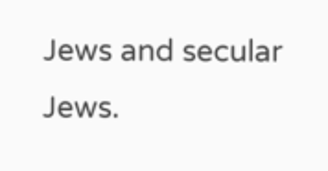Jews and secular Jews.